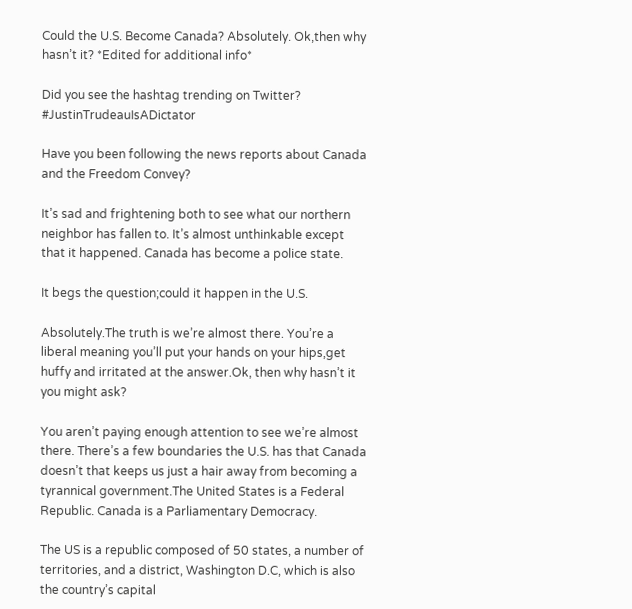Could the U.S. Become Canada? Absolutely. Ok,then why hasn’t it? *Edited for additional info*

Did you see the hashtag trending on Twitter? #JustinTrudeauIsADictator

Have you been following the news reports about Canada and the Freedom Convey?

It’s sad and frightening both to see what our northern neighbor has fallen to. It’s almost unthinkable except that it happened. Canada has become a police state.

It begs the question;could it happen in the U.S.

Absolutely.The truth is we’re almost there. You’re a liberal meaning you’ll put your hands on your hips,get huffy and irritated at the answer.Ok, then why hasn’t it you might ask?

You aren’t paying enough attention to see we’re almost there. There’s a few boundaries the U.S. has that Canada doesn’t that keeps us just a hair away from becoming a tyrannical government.The United States is a Federal Republic. Canada is a Parliamentary Democracy.

The US is a republic composed of 50 states, a number of territories, and a district, Washington D.C, which is also the country’s capital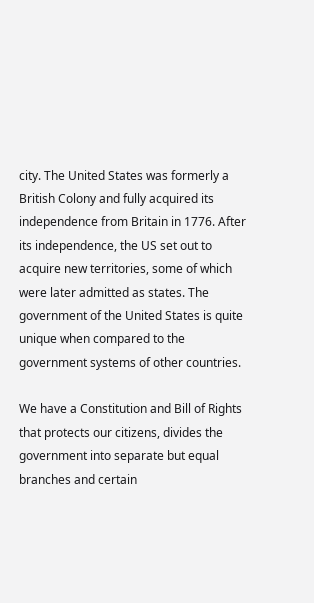city. The United States was formerly a British Colony and fully acquired its independence from Britain in 1776. After its independence, the US set out to acquire new territories, some of which were later admitted as states. The government of the United States is quite unique when compared to the government systems of other countries.

We have a Constitution and Bill of Rights that protects our citizens, divides the government into separate but equal branches and certain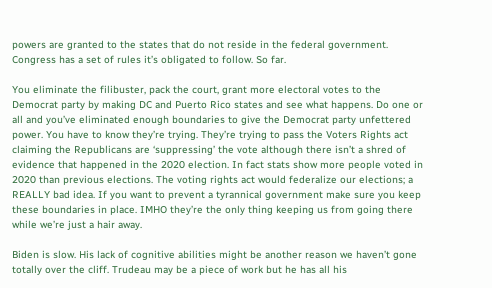powers are granted to the states that do not reside in the federal government. Congress has a set of rules it’s obligated to follow. So far.

You eliminate the filibuster, pack the court, grant more electoral votes to the Democrat party by making DC and Puerto Rico states and see what happens. Do one or all and you’ve eliminated enough boundaries to give the Democrat party unfettered power. You have to know they’re trying. They’re trying to pass the Voters Rights act claiming the Republicans are ‘suppressing’ the vote although there isn’t a shred of evidence that happened in the 2020 election. In fact stats show more people voted in 2020 than previous elections. The voting rights act would federalize our elections; a REALLY bad idea. If you want to prevent a tyrannical government make sure you keep these boundaries in place. IMHO they’re the only thing keeping us from going there while we’re just a hair away.

Biden is slow. His lack of cognitive abilities might be another reason we haven’t gone totally over the cliff. Trudeau may be a piece of work but he has all his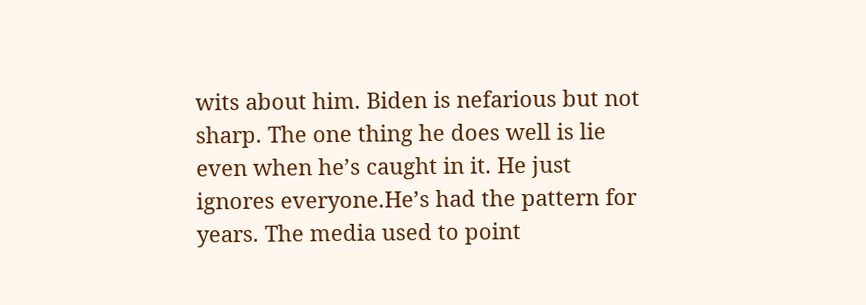wits about him. Biden is nefarious but not sharp. The one thing he does well is lie even when he’s caught in it. He just ignores everyone.He’s had the pattern for years. The media used to point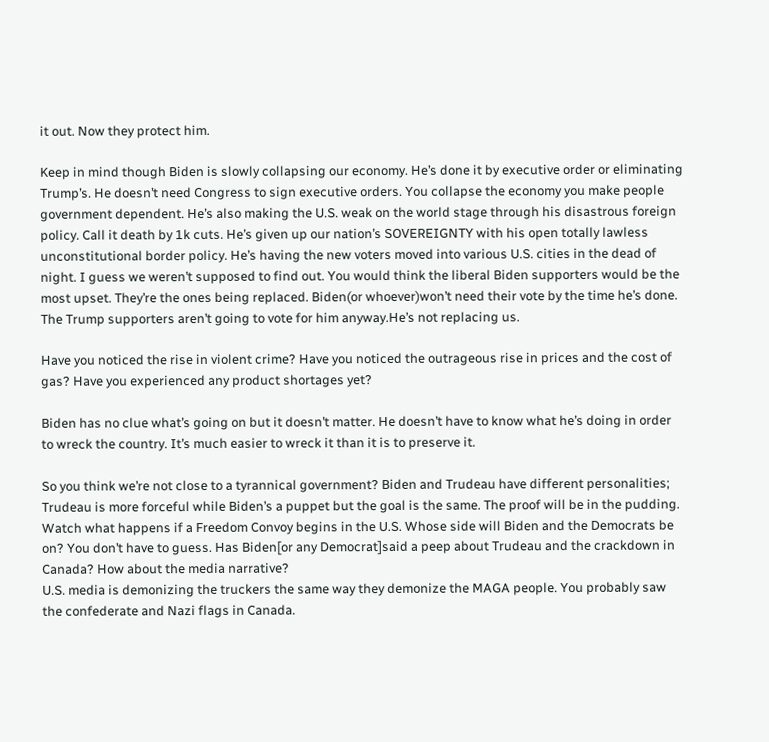it out. Now they protect him.

Keep in mind though Biden is slowly collapsing our economy. He’s done it by executive order or eliminating Trump’s. He doesn’t need Congress to sign executive orders. You collapse the economy you make people government dependent. He’s also making the U.S. weak on the world stage through his disastrous foreign policy. Call it death by 1k cuts. He’s given up our nation’s SOVEREIGNTY with his open totally lawless unconstitutional border policy. He’s having the new voters moved into various U.S. cities in the dead of night. I guess we weren’t supposed to find out. You would think the liberal Biden supporters would be the most upset. They’re the ones being replaced. Biden(or whoever)won’t need their vote by the time he’s done. The Trump supporters aren’t going to vote for him anyway.He’s not replacing us.

Have you noticed the rise in violent crime? Have you noticed the outrageous rise in prices and the cost of gas? Have you experienced any product shortages yet?

Biden has no clue what’s going on but it doesn’t matter. He doesn’t have to know what he’s doing in order to wreck the country. It’s much easier to wreck it than it is to preserve it.

So you think we’re not close to a tyrannical government? Biden and Trudeau have different personalities; Trudeau is more forceful while Biden’s a puppet but the goal is the same. The proof will be in the pudding. Watch what happens if a Freedom Convoy begins in the U.S. Whose side will Biden and the Democrats be on? You don’t have to guess. Has Biden[or any Democrat]said a peep about Trudeau and the crackdown in Canada? How about the media narrative?
U.S. media is demonizing the truckers the same way they demonize the MAGA people. You probably saw the confederate and Nazi flags in Canada.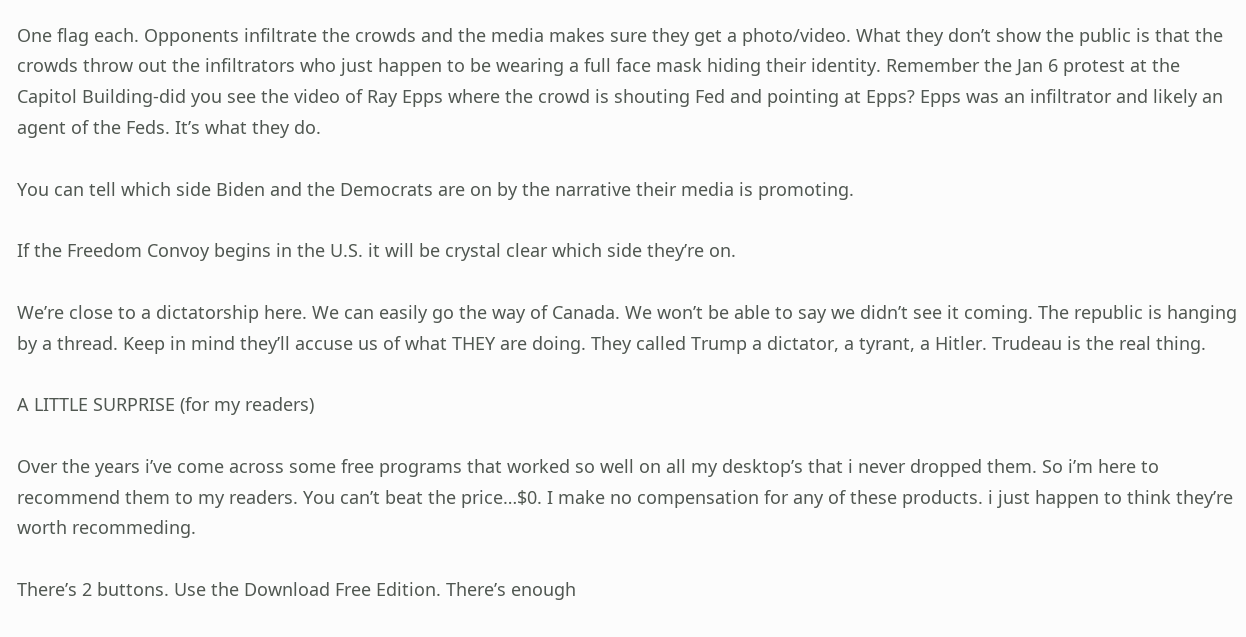One flag each. Opponents infiltrate the crowds and the media makes sure they get a photo/video. What they don’t show the public is that the crowds throw out the infiltrators who just happen to be wearing a full face mask hiding their identity. Remember the Jan 6 protest at the Capitol Building-did you see the video of Ray Epps where the crowd is shouting Fed and pointing at Epps? Epps was an infiltrator and likely an agent of the Feds. It’s what they do.

You can tell which side Biden and the Democrats are on by the narrative their media is promoting.

If the Freedom Convoy begins in the U.S. it will be crystal clear which side they’re on.

We’re close to a dictatorship here. We can easily go the way of Canada. We won’t be able to say we didn’t see it coming. The republic is hanging by a thread. Keep in mind they’ll accuse us of what THEY are doing. They called Trump a dictator, a tyrant, a Hitler. Trudeau is the real thing.

A LITTLE SURPRISE (for my readers)

Over the years i’ve come across some free programs that worked so well on all my desktop’s that i never dropped them. So i’m here to recommend them to my readers. You can’t beat the price…$0. I make no compensation for any of these products. i just happen to think they’re worth recommeding.

There’s 2 buttons. Use the Download Free Edition. There’s enough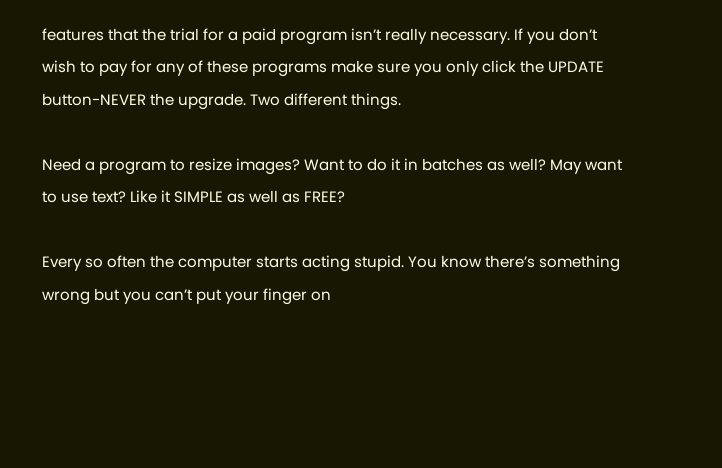features that the trial for a paid program isn’t really necessary. If you don’t wish to pay for any of these programs make sure you only click the UPDATE button-NEVER the upgrade. Two different things.

Need a program to resize images? Want to do it in batches as well? May want to use text? Like it SIMPLE as well as FREE?

Every so often the computer starts acting stupid. You know there’s something wrong but you can’t put your finger on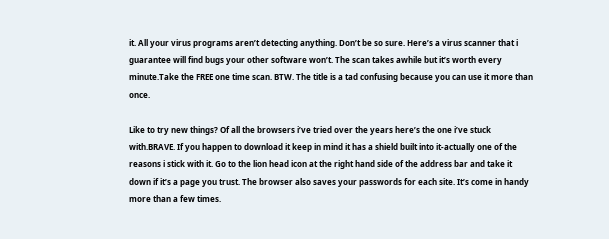it. All your virus programs aren’t detecting anything. Don’t be so sure. Here’s a virus scanner that i guarantee will find bugs your other software won’t. The scan takes awhile but it’s worth every minute.Take the FREE one time scan. BTW. The title is a tad confusing because you can use it more than once.

Like to try new things? Of all the browsers i’ve tried over the years here’s the one i’ve stuck with.BRAVE. If you happen to download it keep in mind it has a shield built into it-actually one of the reasons i stick with it. Go to the lion head icon at the right hand side of the address bar and take it down if it’s a page you trust. The browser also saves your passwords for each site. It’s come in handy more than a few times.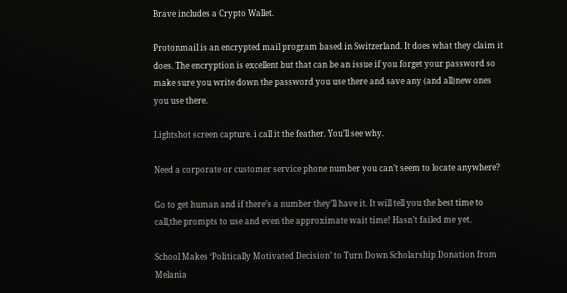Brave includes a Crypto Wallet.

Protonmail is an encrypted mail program based in Switzerland. It does what they claim it does. The encryption is excellent but that can be an issue if you forget your password so make sure you write down the password you use there and save any (and all)new ones you use there.

Lightshot screen capture. i call it the feather. You’ll see why.

Need a corporate or customer service phone number you can’t seem to locate anywhere?

Go to get human and if there’s a number they’ll have it. It will tell you the best time to call,the prompts to use and even the approximate wait time! Hasn’t failed me yet.

School Makes ‘Politically Motivated Decision’ to Turn Down Scholarship Donation from Melania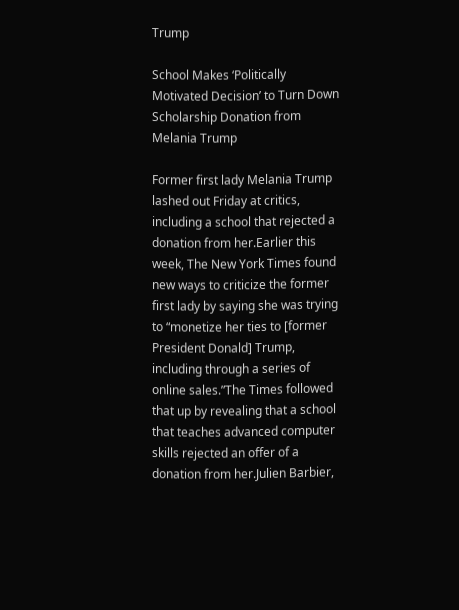Trump

School Makes ‘Politically Motivated Decision’ to Turn Down Scholarship Donation from Melania Trump

Former first lady Melania Trump lashed out Friday at critics, including a school that rejected a donation from her.Earlier this week, The New York Times found new ways to criticize the former first lady by saying she was trying to “monetize her ties to [former President Donald] Trump, including through a series of online sales.”The Times followed that up by revealing that a school that teaches advanced computer skills rejected an offer of a donation from her.Julien Barbier,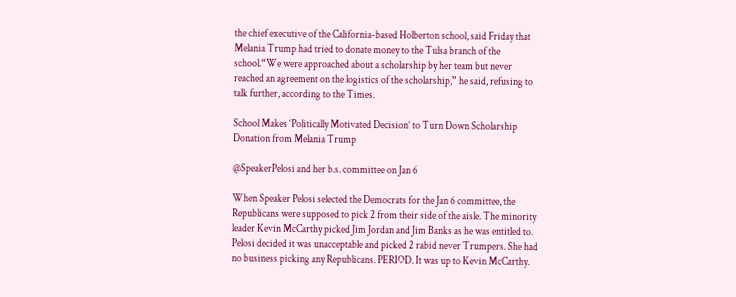the chief executive of the California-based Holberton school, said Friday that Melania Trump had tried to donate money to the Tulsa branch of the school.“We were approached about a scholarship by her team but never reached an agreement on the logistics of the scholarship,” he said, refusing to talk further, according to the Times.

School Makes ‘Politically Motivated Decision’ to Turn Down Scholarship Donation from Melania Trump

@SpeakerPelosi and her b.s. committee on Jan 6

When Speaker Pelosi selected the Democrats for the Jan 6 committee, the Republicans were supposed to pick 2 from their side of the aisle. The minority leader Kevin McCarthy picked Jim Jordan and Jim Banks as he was entitled to. Pelosi decided it was unacceptable and picked 2 rabid never Trumpers. She had no business picking any Republicans. PERIOD. It was up to Kevin McCarthy.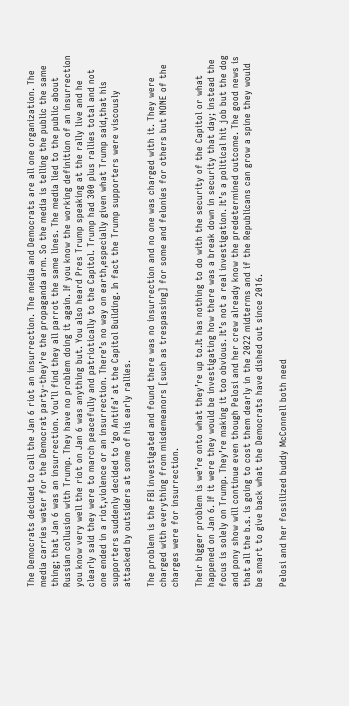The Democrats decided to call the Jan 6 riot an insurrection. The media and Democrats are all one organization. The media carries water for the Democrat party-they’re the propaganda arm. So the media is telling the public the same thing; that Jan 6 was an insurrection. You’ll find they all parrot the same lines. The media lied to the public about Russian collusion with Trump. They have no problem doing it again. If you know the working definition of an insurrection you know very well the riot on Jan 6 was anything but. You also heard Pres Trump speaking at the rally live and he clearly said they were to march peacefully and patriotically to the Capitol. Trump had 300 plus rallies total and not one ended in a riot,violence or an insurrection. There’s no way on earth,especially given what Trump said,that his supporters suddenly decided to ‘go Antifa’ at the Capitol Building. In fact the Trump supporters were viscously attacked by outsiders at some of his early rallies.

The problem is the FBI investigated and found there was no insurrection and no one was charged with it. They were charged with everything from misdemeanors [such as trespassing] for some and felonies for others but NONE of the charges were for insurrection.

Their bigger problem is we’re onto what they’re up to.It has nothing to do with the security of the Capitol or what happened on Jan 6. If it were they would be investigating how there was a break down in security that day; instead the focus is solely on Trump. They’re making it too obvious. It’s not a real investigation. It’s a political hit job but the dog and pony show will continue even though Pelosi and her crew already know the predetermined outcome. The good news is that all the b.s. is going to cost them dearly in the 2022 midterms and if the Republicans can grow a spine they would be smart to give back what the Democrats have dished out since 2016.

Pelosi and her fossilized buddy McConnell both need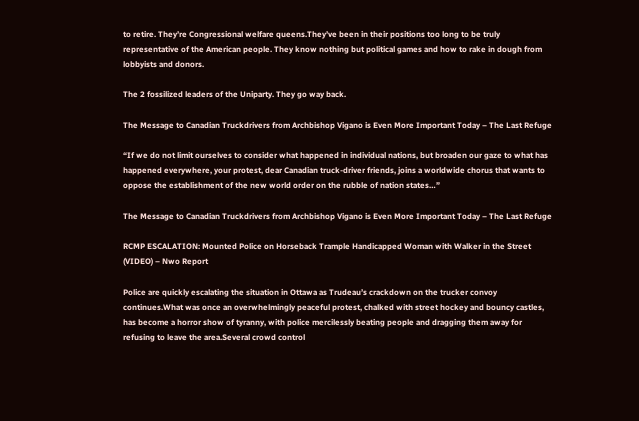to retire. They’re Congressional welfare queens.They’ve been in their positions too long to be truly representative of the American people. They know nothing but political games and how to rake in dough from lobbyists and donors.

The 2 fossilized leaders of the Uniparty. They go way back.

The Message to Canadian Truckdrivers from Archbishop Vigano is Even More Important Today – The Last Refuge

“If we do not limit ourselves to consider what happened in individual nations, but broaden our gaze to what has happened everywhere, your protest, dear Canadian truck-driver friends, joins a worldwide chorus that wants to oppose the establishment of the new world order on the rubble of nation states…”

The Message to Canadian Truckdrivers from Archbishop Vigano is Even More Important Today – The Last Refuge

RCMP ESCALATION: Mounted Police on Horseback Trample Handicapped Woman with Walker in the Street (VIDEO) – Nwo Report

Police are quickly escalating the situation in Ottawa as Trudeau’s crackdown on the trucker convoy continues.What was once an overwhelmingly peaceful protest, chalked with street hockey and bouncy castles, has become a horror show of tyranny, with police mercilessly beating people and dragging them away for refusing to leave the area.Several crowd control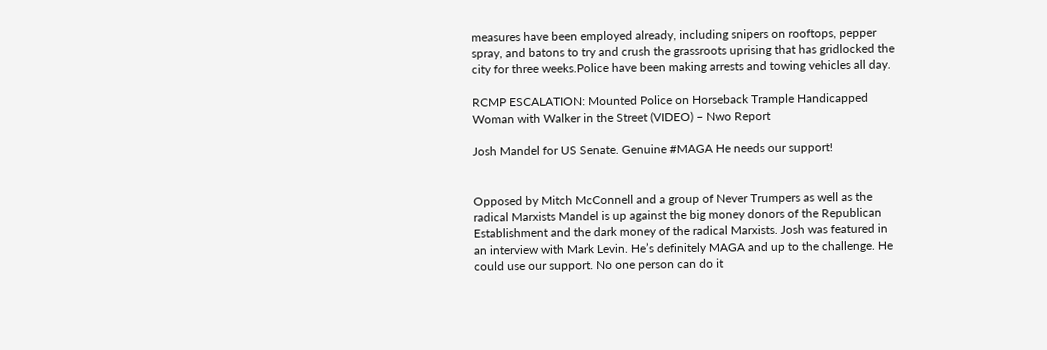measures have been employed already, including snipers on rooftops, pepper spray, and batons to try and crush the grassroots uprising that has gridlocked the city for three weeks.Police have been making arrests and towing vehicles all day.

RCMP ESCALATION: Mounted Police on Horseback Trample Handicapped Woman with Walker in the Street (VIDEO) – Nwo Report

Josh Mandel for US Senate. Genuine #MAGA He needs our support!


Opposed by Mitch McConnell and a group of Never Trumpers as well as the radical Marxists Mandel is up against the big money donors of the Republican Establishment and the dark money of the radical Marxists. Josh was featured in an interview with Mark Levin. He’s definitely MAGA and up to the challenge. He could use our support. No one person can do it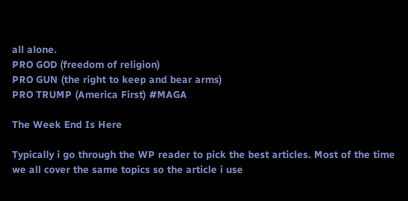all alone.
PRO GOD (freedom of religion)
PRO GUN (the right to keep and bear arms)
PRO TRUMP (America First) #MAGA

The Week End Is Here

Typically i go through the WP reader to pick the best articles. Most of the time we all cover the same topics so the article i use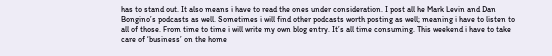has to stand out. It also means i have to read the ones under consideration. I post all he Mark Levin and Dan Bongino’s podcasts as well. Sometimes i will find other podcasts worth posting as well; meaning i have to listen to all of those. From time to time i will write my own blog entry. It’s all time consuming. This weekend i have to take care of ‘business’ on the home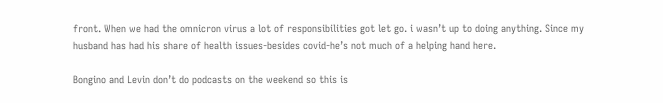front. When we had the omnicron virus a lot of responsibilities got let go. i wasn’t up to doing anything. Since my husband has had his share of health issues-besides covid-he’s not much of a helping hand here.

Bongino and Levin don’t do podcasts on the weekend so this is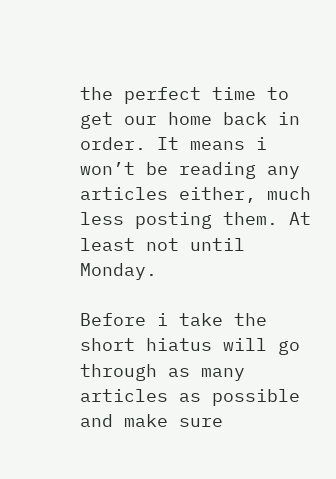the perfect time to get our home back in order. It means i won’t be reading any articles either, much less posting them. At least not until Monday.

Before i take the short hiatus will go through as many articles as possible and make sure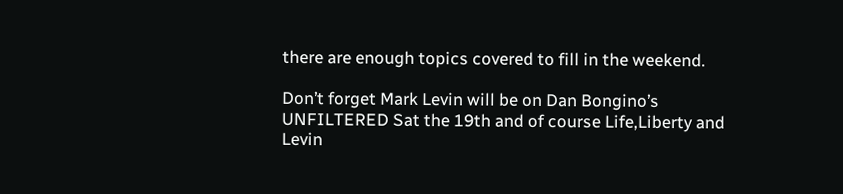there are enough topics covered to fill in the weekend.

Don’t forget Mark Levin will be on Dan Bongino’s UNFILTERED Sat the 19th and of course Life,Liberty and Levin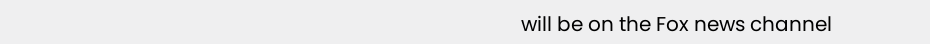will be on the Fox news channel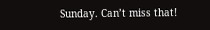Sunday. Can’t miss that!